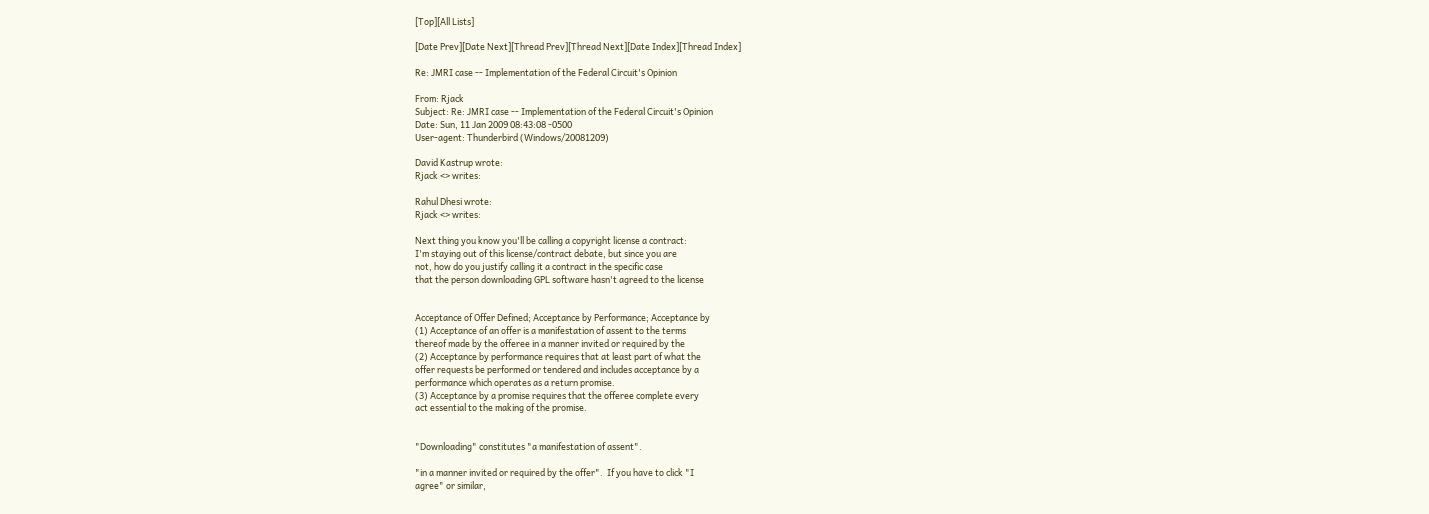[Top][All Lists]

[Date Prev][Date Next][Thread Prev][Thread Next][Date Index][Thread Index]

Re: JMRI case -- Implementation of the Federal Circuit's Opinion

From: Rjack
Subject: Re: JMRI case -- Implementation of the Federal Circuit's Opinion
Date: Sun, 11 Jan 2009 08:43:08 -0500
User-agent: Thunderbird (Windows/20081209)

David Kastrup wrote:
Rjack <> writes:

Rahul Dhesi wrote:
Rjack <> writes:

Next thing you know you'll be calling a copyright license a contract:
I'm staying out of this license/contract debate, but since you are
not, how do you justify calling it a contract in the specific case
that the person downloading GPL software hasn't agreed to the license


Acceptance of Offer Defined; Acceptance by Performance; Acceptance by
(1) Acceptance of an offer is a manifestation of assent to the terms
thereof made by the offeree in a manner invited or required by the
(2) Acceptance by performance requires that at least part of what the
offer requests be performed or tendered and includes acceptance by a
performance which operates as a return promise.
(3) Acceptance by a promise requires that the offeree complete every
act essential to the making of the promise.


"Downloading" constitutes "a manifestation of assent".

"in a manner invited or required by the offer".  If you have to click "I
agree" or similar,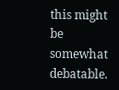this might be somewhat debatable.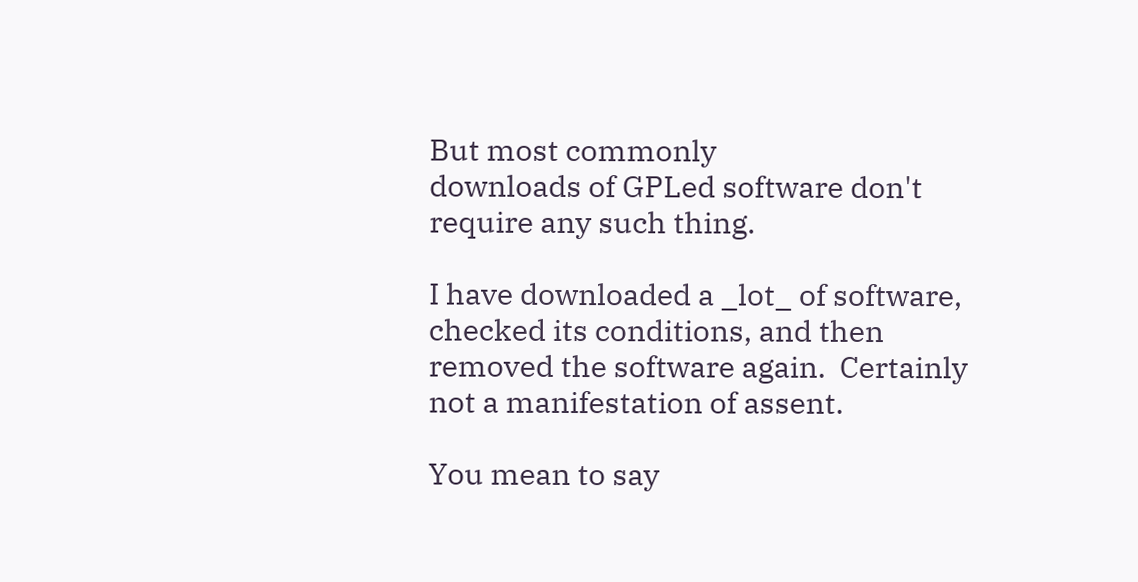But most commonly
downloads of GPLed software don't require any such thing.

I have downloaded a _lot_ of software, checked its conditions, and then
removed the software again.  Certainly not a manifestation of assent.

You mean to say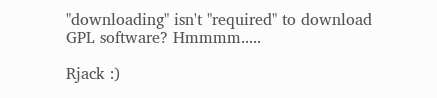"downloading" isn't "required" to download GPL software? Hmmmm.....

Rjack :)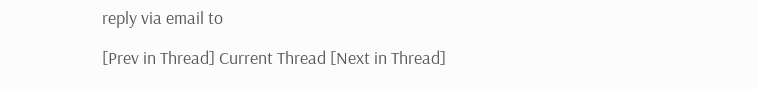reply via email to

[Prev in Thread] Current Thread [Next in Thread]